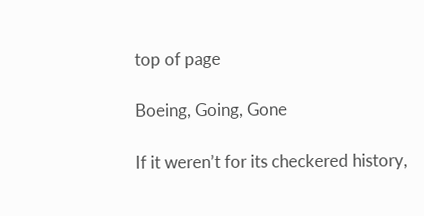top of page

Boeing, Going, Gone

If it weren’t for its checkered history,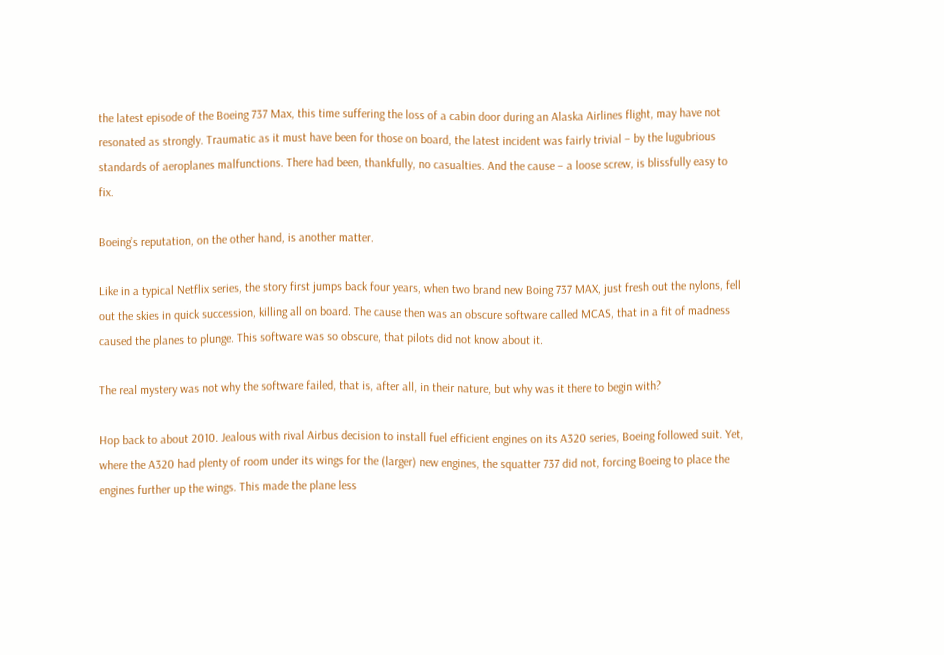the latest episode of the Boeing 737 Max, this time suffering the loss of a cabin door during an Alaska Airlines flight, may have not resonated as strongly. Traumatic as it must have been for those on board, the latest incident was fairly trivial – by the lugubrious standards of aeroplanes malfunctions. There had been, thankfully, no casualties. And the cause – a loose screw, is blissfully easy to fix.

Boeing’s reputation, on the other hand, is another matter.

Like in a typical Netflix series, the story first jumps back four years, when two brand new Boing 737 MAX, just fresh out the nylons, fell out the skies in quick succession, killing all on board. The cause then was an obscure software called MCAS, that in a fit of madness caused the planes to plunge. This software was so obscure, that pilots did not know about it.

The real mystery was not why the software failed, that is, after all, in their nature, but why was it there to begin with?

Hop back to about 2010. Jealous with rival Airbus decision to install fuel efficient engines on its A320 series, Boeing followed suit. Yet, where the A320 had plenty of room under its wings for the (larger) new engines, the squatter 737 did not, forcing Boeing to place the engines further up the wings. This made the plane less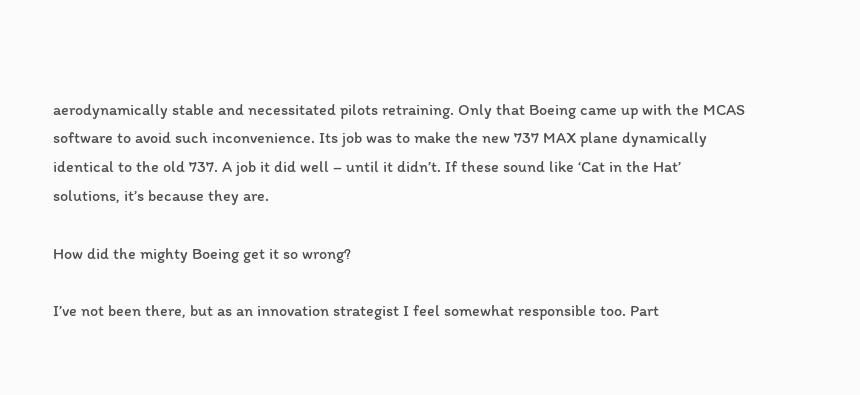aerodynamically stable and necessitated pilots retraining. Only that Boeing came up with the MCAS software to avoid such inconvenience. Its job was to make the new 737 MAX plane dynamically identical to the old 737. A job it did well – until it didn’t. If these sound like ‘Cat in the Hat’ solutions, it’s because they are.

How did the mighty Boeing get it so wrong?

I’ve not been there, but as an innovation strategist I feel somewhat responsible too. Part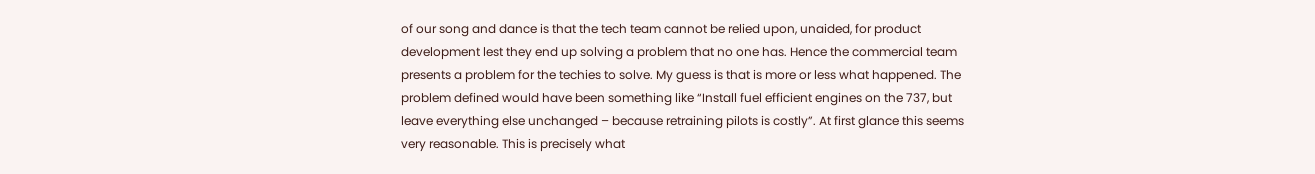of our song and dance is that the tech team cannot be relied upon, unaided, for product development lest they end up solving a problem that no one has. Hence the commercial team presents a problem for the techies to solve. My guess is that is more or less what happened. The problem defined would have been something like “Install fuel efficient engines on the 737, but leave everything else unchanged – because retraining pilots is costly”. At first glance this seems very reasonable. This is precisely what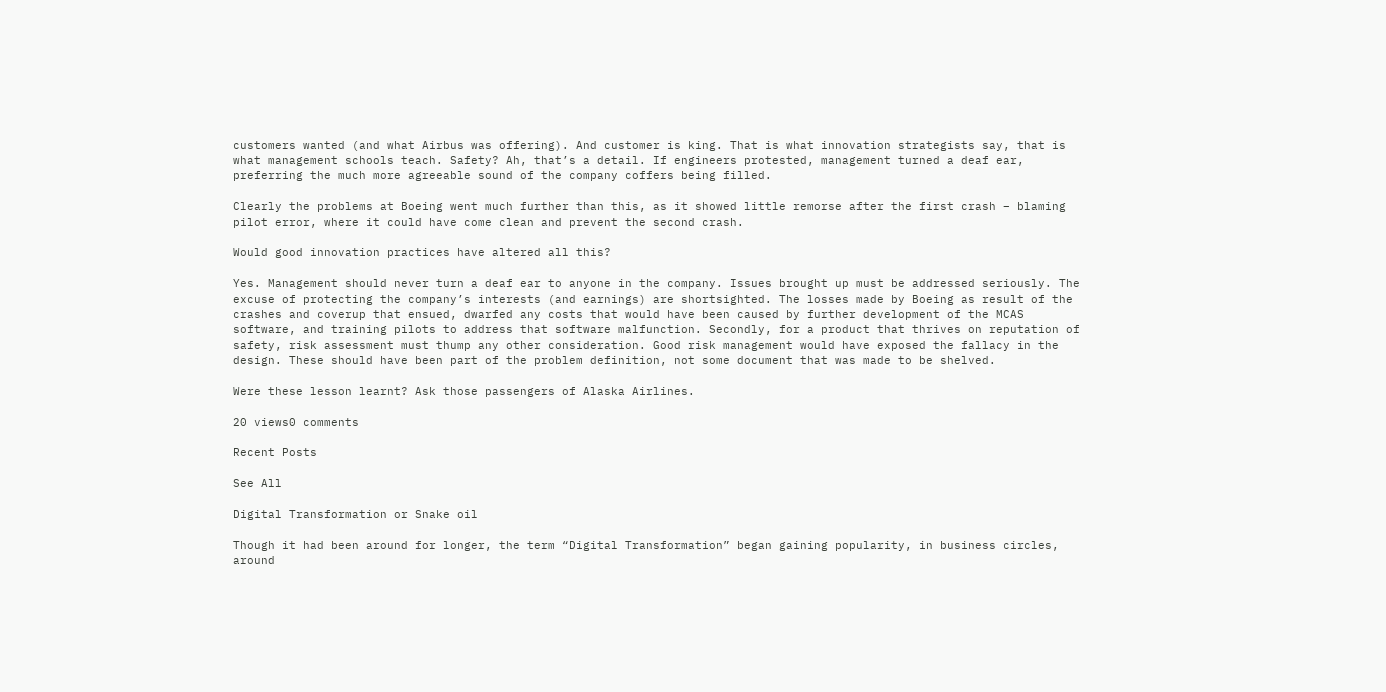customers wanted (and what Airbus was offering). And customer is king. That is what innovation strategists say, that is what management schools teach. Safety? Ah, that’s a detail. If engineers protested, management turned a deaf ear, preferring the much more agreeable sound of the company coffers being filled.

Clearly the problems at Boeing went much further than this, as it showed little remorse after the first crash – blaming pilot error, where it could have come clean and prevent the second crash.

Would good innovation practices have altered all this?

Yes. Management should never turn a deaf ear to anyone in the company. Issues brought up must be addressed seriously. The excuse of protecting the company’s interests (and earnings) are shortsighted. The losses made by Boeing as result of the crashes and coverup that ensued, dwarfed any costs that would have been caused by further development of the MCAS software, and training pilots to address that software malfunction. Secondly, for a product that thrives on reputation of safety, risk assessment must thump any other consideration. Good risk management would have exposed the fallacy in the design. These should have been part of the problem definition, not some document that was made to be shelved.

Were these lesson learnt? Ask those passengers of Alaska Airlines.

20 views0 comments

Recent Posts

See All

Digital Transformation or Snake oil

Though it had been around for longer, the term “Digital Transformation” began gaining popularity, in business circles, around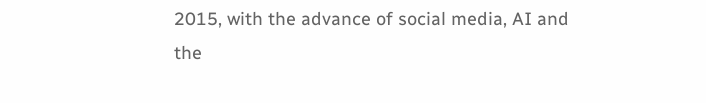2015, with the advance of social media, AI and the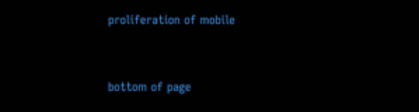proliferation of mobile


bottom of page